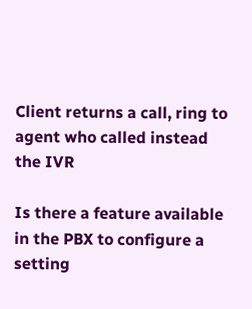Client returns a call, ring to agent who called instead the IVR

Is there a feature available in the PBX to configure a setting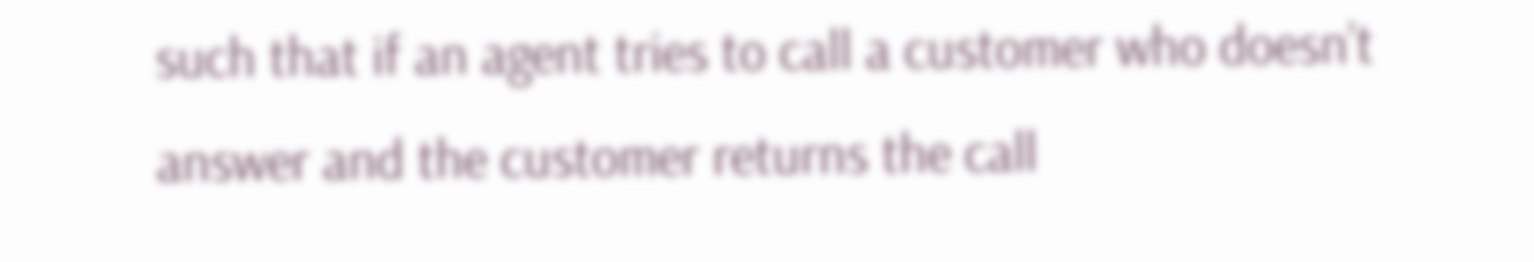such that if an agent tries to call a customer who doesn’t answer and the customer returns the call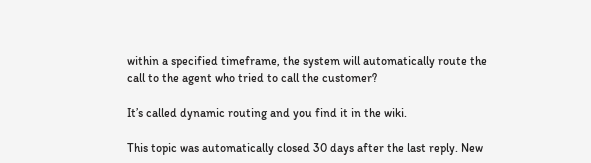within a specified timeframe, the system will automatically route the call to the agent who tried to call the customer?

It’s called dynamic routing and you find it in the wiki.

This topic was automatically closed 30 days after the last reply. New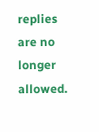replies are no longer allowed.